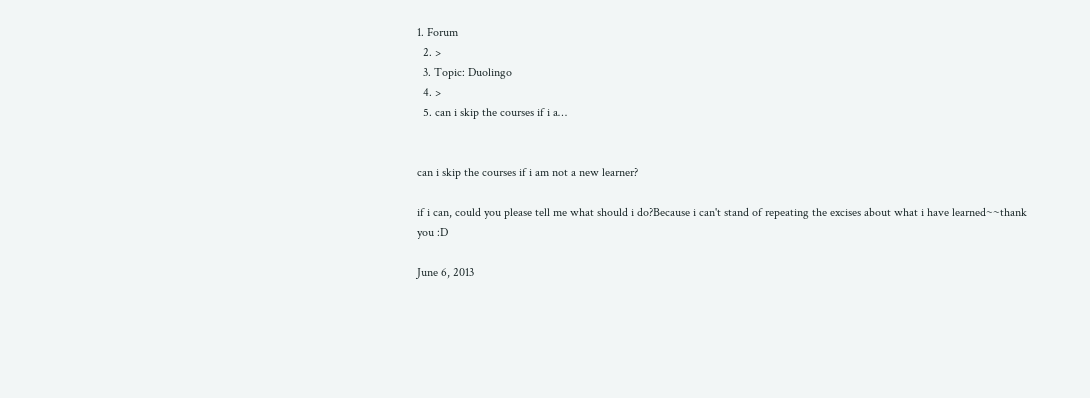1. Forum
  2. >
  3. Topic: Duolingo
  4. >
  5. can i skip the courses if i a…


can i skip the courses if i am not a new learner?

if i can, could you please tell me what should i do?Because i can't stand of repeating the excises about what i have learned~~thank you :D

June 6, 2013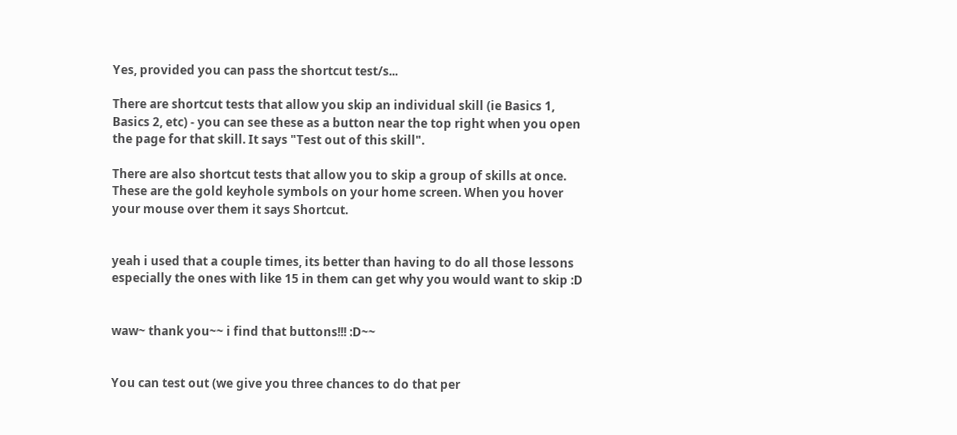Yes, provided you can pass the shortcut test/s...

There are shortcut tests that allow you skip an individual skill (ie Basics 1, Basics 2, etc) - you can see these as a button near the top right when you open the page for that skill. It says "Test out of this skill".

There are also shortcut tests that allow you to skip a group of skills at once. These are the gold keyhole symbols on your home screen. When you hover your mouse over them it says Shortcut.


yeah i used that a couple times, its better than having to do all those lessons especially the ones with like 15 in them can get why you would want to skip :D


waw~ thank you~~ i find that buttons!!! :D~~


You can test out (we give you three chances to do that per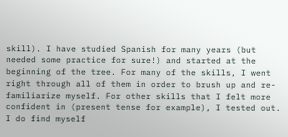skill). I have studied Spanish for many years (but needed some practice for sure!) and started at the beginning of the tree. For many of the skills, I went right through all of them in order to brush up and re-familiarize myself. For other skills that I felt more confident in (present tense for example), I tested out. I do find myself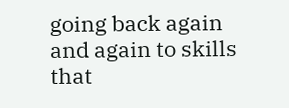going back again and again to skills that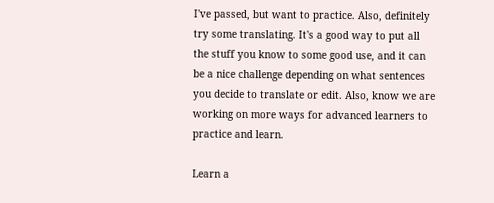I've passed, but want to practice. Also, definitely try some translating. It's a good way to put all the stuff you know to some good use, and it can be a nice challenge depending on what sentences you decide to translate or edit. Also, know we are working on more ways for advanced learners to practice and learn.

Learn a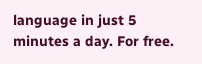language in just 5 minutes a day. For free.